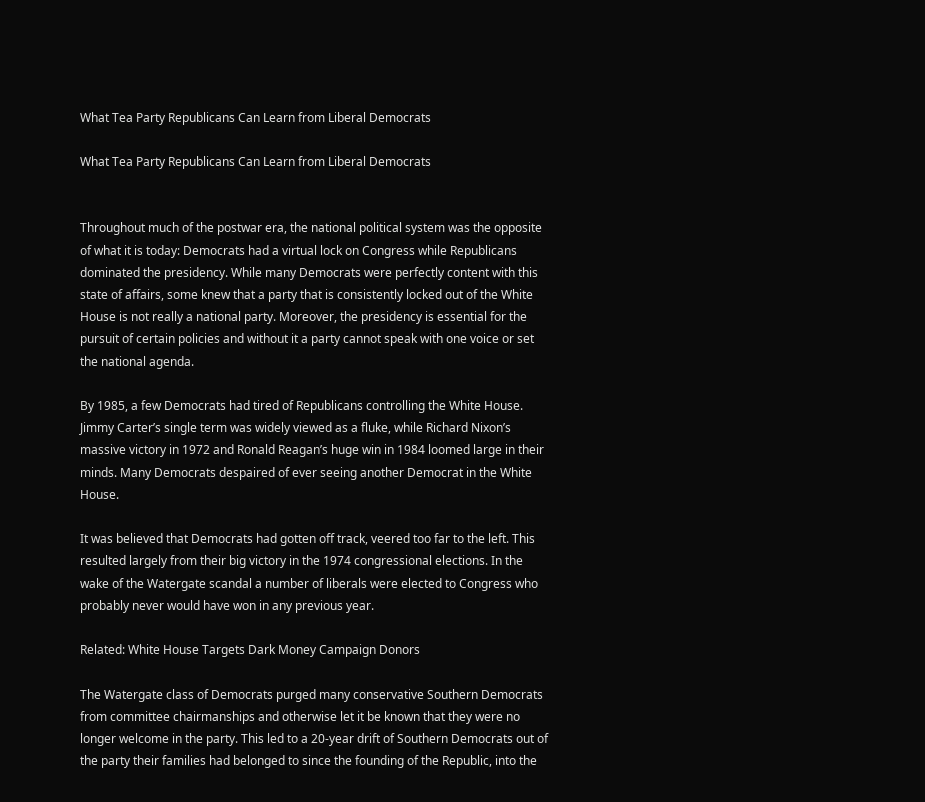What Tea Party Republicans Can Learn from Liberal Democrats

What Tea Party Republicans Can Learn from Liberal Democrats


Throughout much of the postwar era, the national political system was the opposite of what it is today: Democrats had a virtual lock on Congress while Republicans dominated the presidency. While many Democrats were perfectly content with this state of affairs, some knew that a party that is consistently locked out of the White House is not really a national party. Moreover, the presidency is essential for the pursuit of certain policies and without it a party cannot speak with one voice or set the national agenda.

By 1985, a few Democrats had tired of Republicans controlling the White House. Jimmy Carter’s single term was widely viewed as a fluke, while Richard Nixon’s massive victory in 1972 and Ronald Reagan’s huge win in 1984 loomed large in their minds. Many Democrats despaired of ever seeing another Democrat in the White House.

It was believed that Democrats had gotten off track, veered too far to the left. This resulted largely from their big victory in the 1974 congressional elections. In the wake of the Watergate scandal a number of liberals were elected to Congress who probably never would have won in any previous year.

Related: White House Targets Dark Money Campaign Donors

The Watergate class of Democrats purged many conservative Southern Democrats from committee chairmanships and otherwise let it be known that they were no longer welcome in the party. This led to a 20-year drift of Southern Democrats out of the party their families had belonged to since the founding of the Republic, into the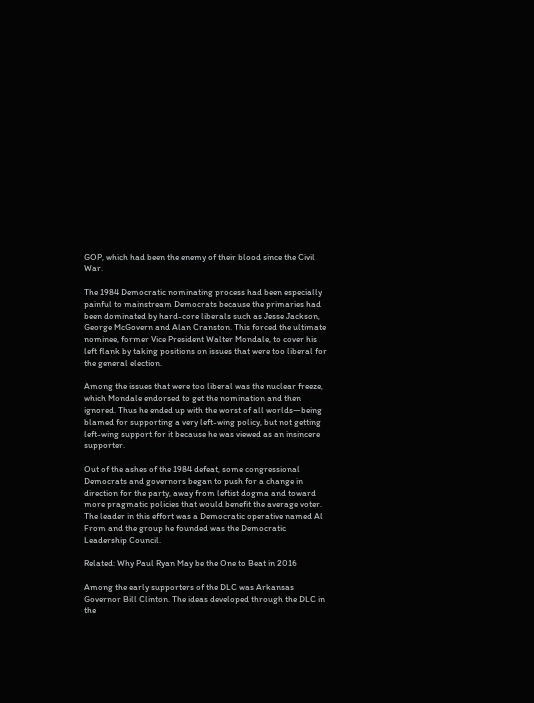GOP, which had been the enemy of their blood since the Civil War.

The 1984 Democratic nominating process had been especially painful to mainstream Democrats because the primaries had been dominated by hard-core liberals such as Jesse Jackson, George McGovern and Alan Cranston. This forced the ultimate nominee, former Vice President Walter Mondale, to cover his left flank by taking positions on issues that were too liberal for the general election.

Among the issues that were too liberal was the nuclear freeze, which Mondale endorsed to get the nomination and then ignored. Thus he ended up with the worst of all worlds—being blamed for supporting a very left-wing policy, but not getting left-wing support for it because he was viewed as an insincere supporter.

Out of the ashes of the 1984 defeat, some congressional Democrats and governors began to push for a change in direction for the party, away from leftist dogma and toward more pragmatic policies that would benefit the average voter. The leader in this effort was a Democratic operative named Al From and the group he founded was the Democratic Leadership Council.

Related: Why Paul Ryan May be the One to Beat in 2016

Among the early supporters of the DLC was Arkansas Governor Bill Clinton. The ideas developed through the DLC in the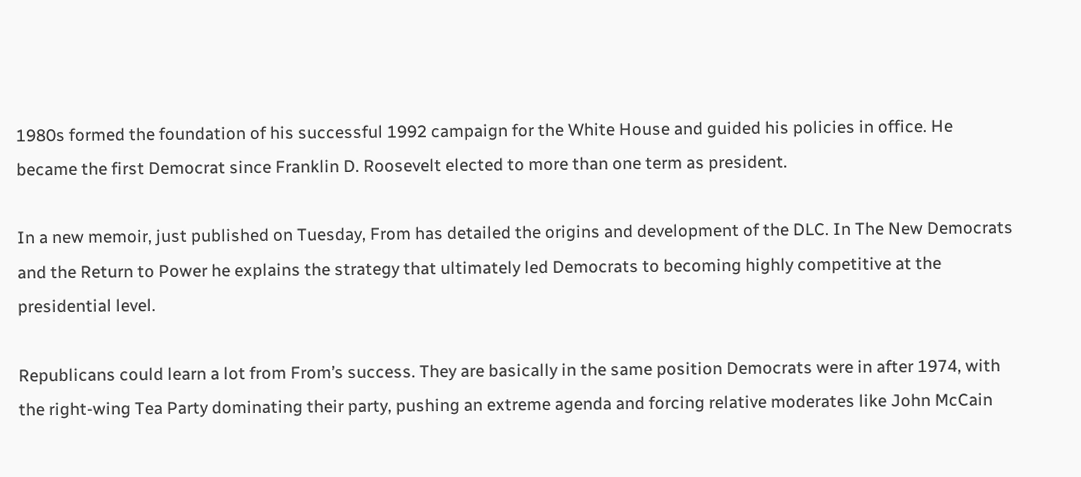1980s formed the foundation of his successful 1992 campaign for the White House and guided his policies in office. He became the first Democrat since Franklin D. Roosevelt elected to more than one term as president.

In a new memoir, just published on Tuesday, From has detailed the origins and development of the DLC. In The New Democrats and the Return to Power he explains the strategy that ultimately led Democrats to becoming highly competitive at the presidential level.

Republicans could learn a lot from From’s success. They are basically in the same position Democrats were in after 1974, with the right-wing Tea Party dominating their party, pushing an extreme agenda and forcing relative moderates like John McCain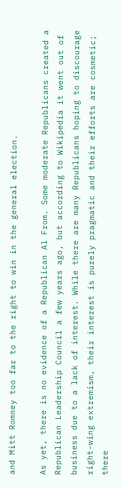and Mitt Romney too far to the right to win in the general election.

As yet, there is no evidence of a Republican Al From. Some moderate Republicans created a Republican Leadership Council a few years ago, but according to Wikipedia it went out of business due to a lack of interest. While there are many Republicans hoping to discourage right-wing extremism, their interest is purely pragmatic and their efforts are cosmetic; there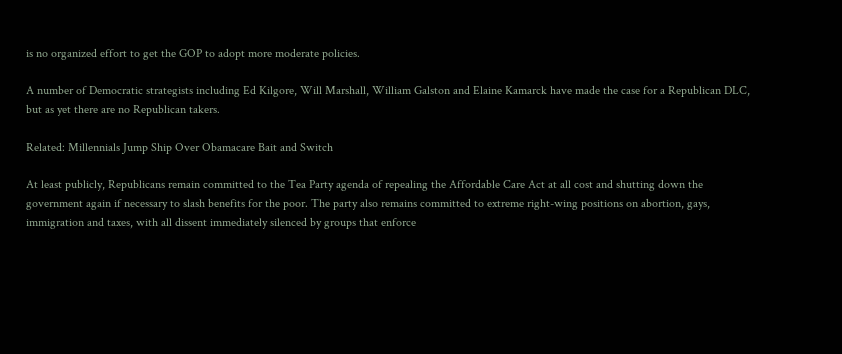is no organized effort to get the GOP to adopt more moderate policies.

A number of Democratic strategists including Ed Kilgore, Will Marshall, William Galston and Elaine Kamarck have made the case for a Republican DLC, but as yet there are no Republican takers.

Related: Millennials Jump Ship Over Obamacare Bait and Switch

At least publicly, Republicans remain committed to the Tea Party agenda of repealing the Affordable Care Act at all cost and shutting down the government again if necessary to slash benefits for the poor. The party also remains committed to extreme right-wing positions on abortion, gays, immigration and taxes, with all dissent immediately silenced by groups that enforce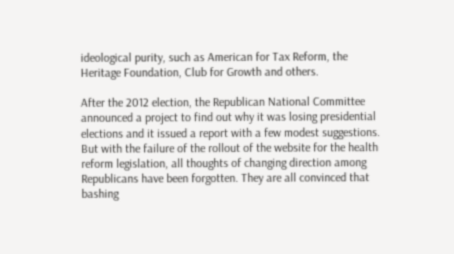ideological purity, such as American for Tax Reform, the Heritage Foundation, Club for Growth and others.

After the 2012 election, the Republican National Committee announced a project to find out why it was losing presidential elections and it issued a report with a few modest suggestions. But with the failure of the rollout of the website for the health reform legislation, all thoughts of changing direction among Republicans have been forgotten. They are all convinced that bashing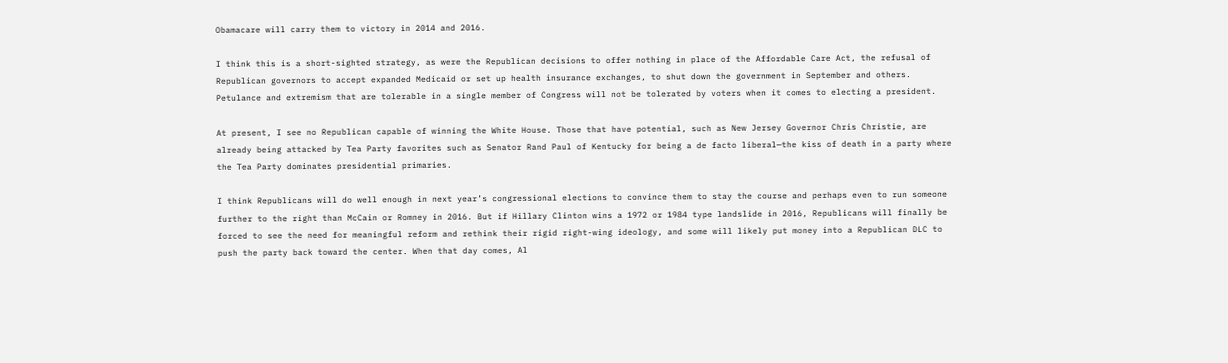Obamacare will carry them to victory in 2014 and 2016.

I think this is a short-sighted strategy, as were the Republican decisions to offer nothing in place of the Affordable Care Act, the refusal of Republican governors to accept expanded Medicaid or set up health insurance exchanges, to shut down the government in September and others. Petulance and extremism that are tolerable in a single member of Congress will not be tolerated by voters when it comes to electing a president.

At present, I see no Republican capable of winning the White House. Those that have potential, such as New Jersey Governor Chris Christie, are already being attacked by Tea Party favorites such as Senator Rand Paul of Kentucky for being a de facto liberal—the kiss of death in a party where the Tea Party dominates presidential primaries.

I think Republicans will do well enough in next year’s congressional elections to convince them to stay the course and perhaps even to run someone further to the right than McCain or Romney in 2016. But if Hillary Clinton wins a 1972 or 1984 type landslide in 2016, Republicans will finally be forced to see the need for meaningful reform and rethink their rigid right-wing ideology, and some will likely put money into a Republican DLC to push the party back toward the center. When that day comes, Al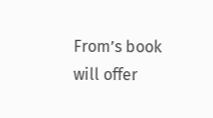From’s book will offer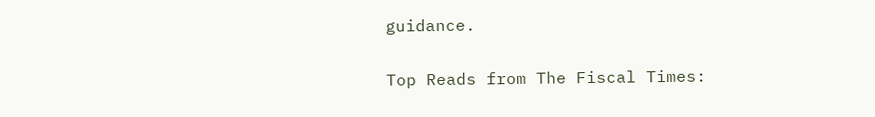guidance.

Top Reads from The Fiscal Times: